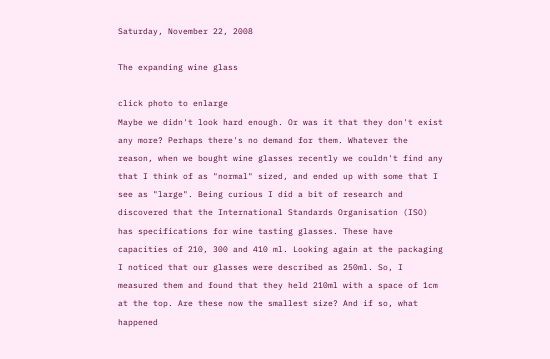Saturday, November 22, 2008

The expanding wine glass

click photo to enlarge
Maybe we didn't look hard enough. Or was it that they don't exist any more? Perhaps there's no demand for them. Whatever the reason, when we bought wine glasses recently we couldn't find any that I think of as "normal" sized, and ended up with some that I see as "large". Being curious I did a bit of research and discovered that the International Standards Organisation (ISO) has specifications for wine tasting glasses. These have capacities of 210, 300 and 410 ml. Looking again at the packaging I noticed that our glasses were described as 250ml. So, I measured them and found that they held 210ml with a space of 1cm at the top. Are these now the smallest size? And if so, what happened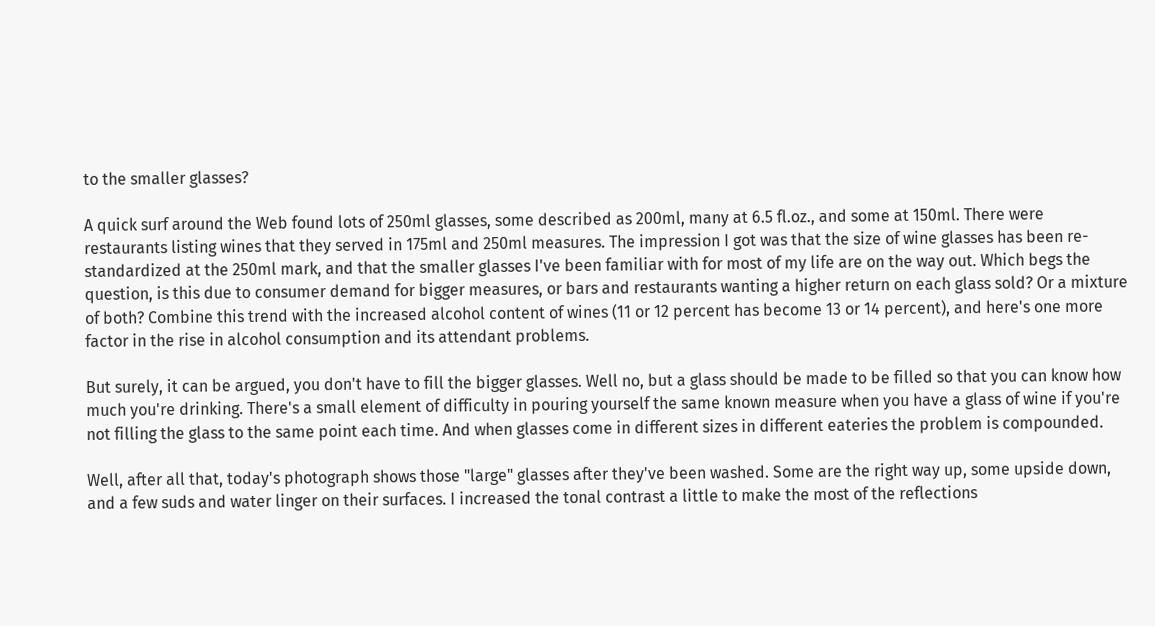to the smaller glasses?

A quick surf around the Web found lots of 250ml glasses, some described as 200ml, many at 6.5 fl.oz., and some at 150ml. There were restaurants listing wines that they served in 175ml and 250ml measures. The impression I got was that the size of wine glasses has been re-standardized at the 250ml mark, and that the smaller glasses I've been familiar with for most of my life are on the way out. Which begs the question, is this due to consumer demand for bigger measures, or bars and restaurants wanting a higher return on each glass sold? Or a mixture of both? Combine this trend with the increased alcohol content of wines (11 or 12 percent has become 13 or 14 percent), and here's one more factor in the rise in alcohol consumption and its attendant problems.

But surely, it can be argued, you don't have to fill the bigger glasses. Well no, but a glass should be made to be filled so that you can know how much you're drinking. There's a small element of difficulty in pouring yourself the same known measure when you have a glass of wine if you're not filling the glass to the same point each time. And when glasses come in different sizes in different eateries the problem is compounded.

Well, after all that, today's photograph shows those "large" glasses after they've been washed. Some are the right way up, some upside down, and a few suds and water linger on their surfaces. I increased the tonal contrast a little to make the most of the reflections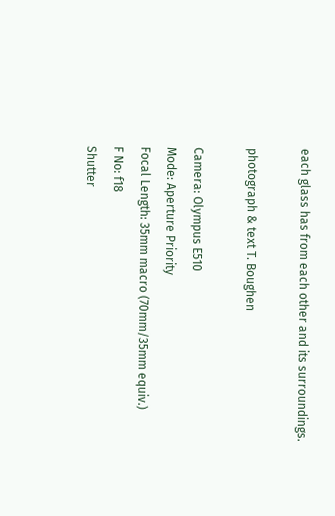each glass has from each other and its surroundings.

photograph & text T. Boughen

Camera: Olympus E510
Mode: Aperture Priority
Focal Length: 35mm macro (70mm/35mm equiv.)
F No: f18
Shutter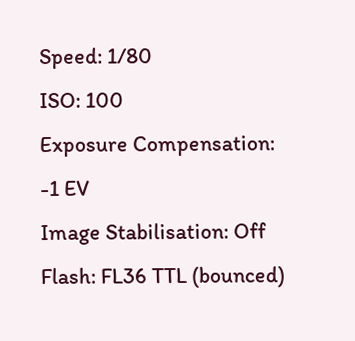Speed: 1/80
ISO: 100
Exposure Compensation: -1 EV
Image Stabilisation: Off
Flash: FL36 TTL (bounced)